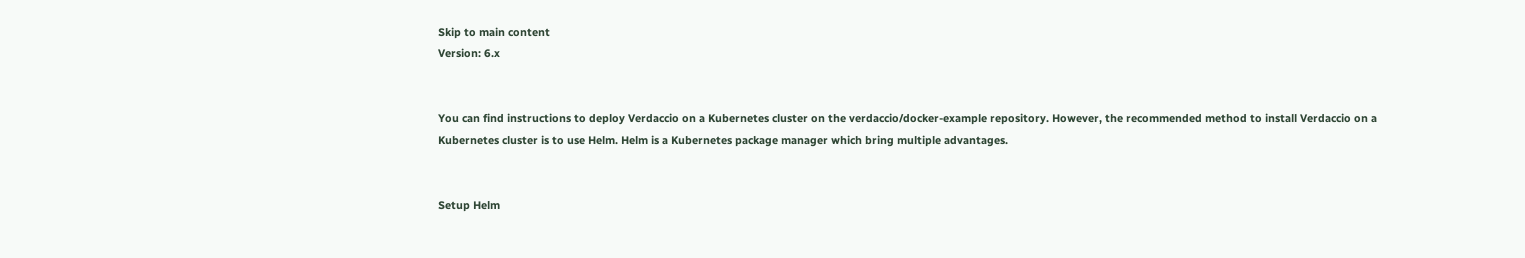Skip to main content
Version: 6.x


You can find instructions to deploy Verdaccio on a Kubernetes cluster on the verdaccio/docker-example repository. However, the recommended method to install Verdaccio on a Kubernetes cluster is to use Helm. Helm is a Kubernetes package manager which bring multiple advantages.


Setup Helm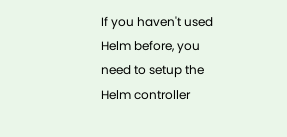If you haven't used Helm before, you need to setup the Helm controller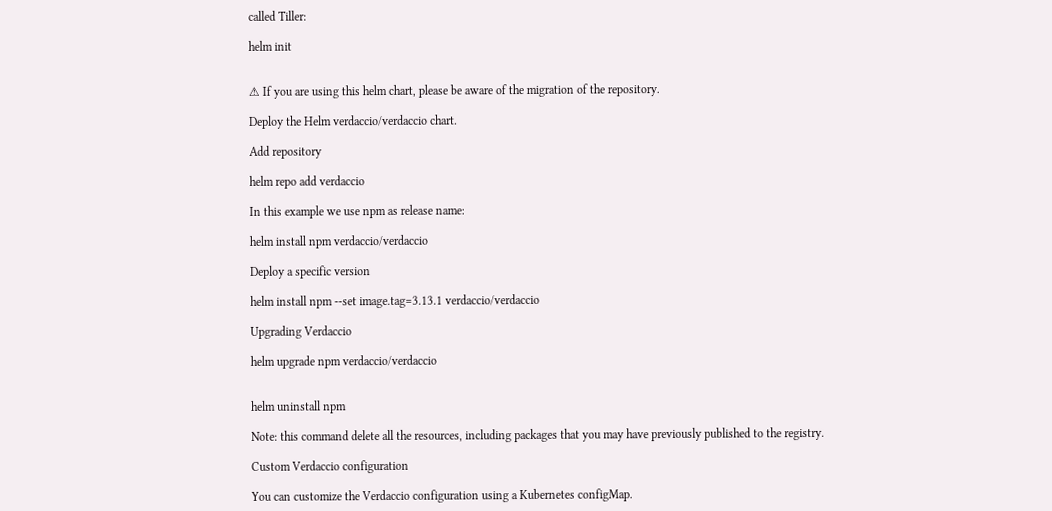called Tiller:

helm init


⚠ If you are using this helm chart, please be aware of the migration of the repository.

Deploy the Helm verdaccio/verdaccio chart.

Add repository

helm repo add verdaccio

In this example we use npm as release name:

helm install npm verdaccio/verdaccio

Deploy a specific version

helm install npm --set image.tag=3.13.1 verdaccio/verdaccio

Upgrading Verdaccio

helm upgrade npm verdaccio/verdaccio


helm uninstall npm

Note: this command delete all the resources, including packages that you may have previously published to the registry.

Custom Verdaccio configuration

You can customize the Verdaccio configuration using a Kubernetes configMap.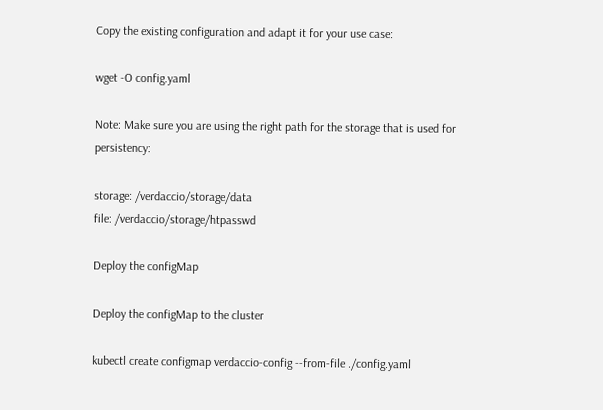Copy the existing configuration and adapt it for your use case:

wget -O config.yaml

Note: Make sure you are using the right path for the storage that is used for persistency:

storage: /verdaccio/storage/data
file: /verdaccio/storage/htpasswd

Deploy the configMap

Deploy the configMap to the cluster

kubectl create configmap verdaccio-config --from-file ./config.yaml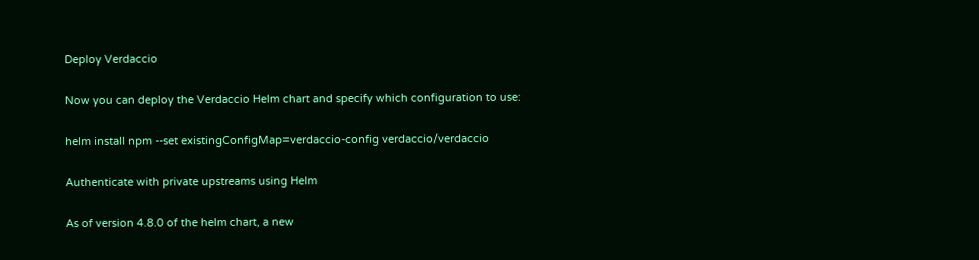Deploy Verdaccio

Now you can deploy the Verdaccio Helm chart and specify which configuration to use:

helm install npm --set existingConfigMap=verdaccio-config verdaccio/verdaccio

Authenticate with private upstreams using Helm

As of version 4.8.0 of the helm chart, a new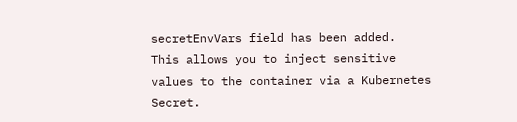secretEnvVars field has been added.
This allows you to inject sensitive values to the container via a Kubernetes Secret.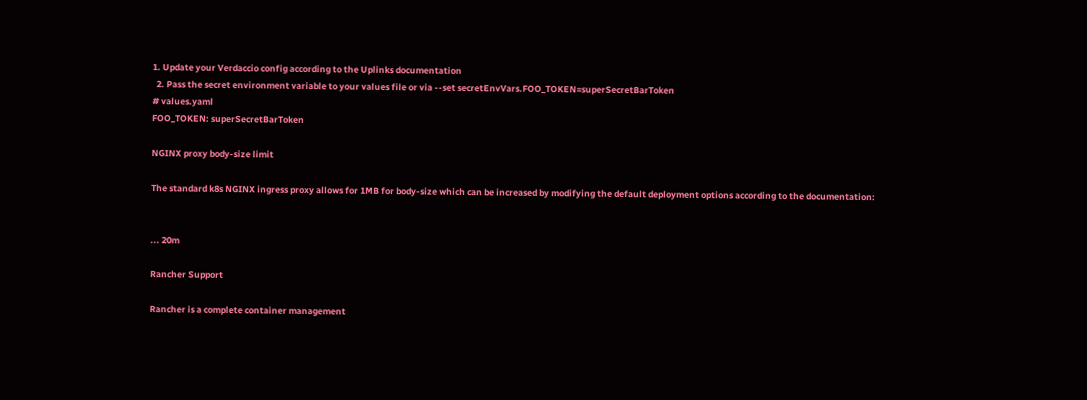1. Update your Verdaccio config according to the Uplinks documentation
  2. Pass the secret environment variable to your values file or via --set secretEnvVars.FOO_TOKEN=superSecretBarToken
# values.yaml
FOO_TOKEN: superSecretBarToken

NGINX proxy body-size limit

The standard k8s NGINX ingress proxy allows for 1MB for body-size which can be increased by modifying the default deployment options according to the documentation:


... 20m

Rancher Support

Rancher is a complete container management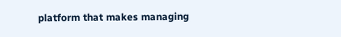platform that makes managing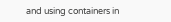and using containers in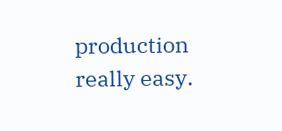production really easy.